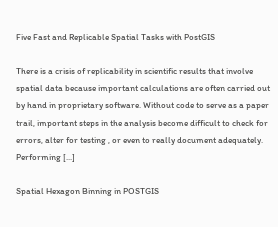Five Fast and Replicable Spatial Tasks with PostGIS

There is a crisis of replicability in scientific results that involve spatial data because important calculations are often carried out by hand in proprietary software. Without code to serve as a paper trail, important steps in the analysis become difficult to check for errors, alter for testing , or even to really document adequately. Performing [...]

Spatial Hexagon Binning in POSTGIS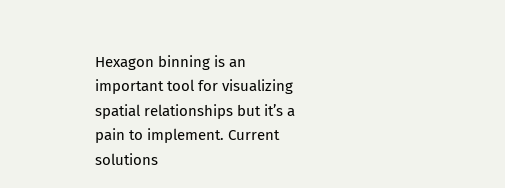Hexagon binning is an important tool for visualizing spatial relationships but it’s a pain to implement. Current solutions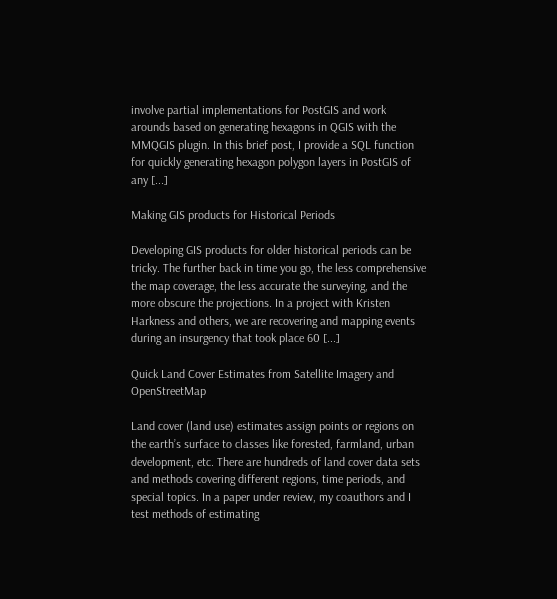involve partial implementations for PostGIS and work arounds based on generating hexagons in QGIS with the MMQGIS plugin. In this brief post, I provide a SQL function for quickly generating hexagon polygon layers in PostGIS of any [...]

Making GIS products for Historical Periods

Developing GIS products for older historical periods can be tricky. The further back in time you go, the less comprehensive the map coverage, the less accurate the surveying, and the more obscure the projections. In a project with Kristen Harkness and others, we are recovering and mapping events during an insurgency that took place 60 [...]

Quick Land Cover Estimates from Satellite Imagery and OpenStreetMap

Land cover (land use) estimates assign points or regions on the earth’s surface to classes like forested, farmland, urban development, etc. There are hundreds of land cover data sets and methods covering different regions, time periods, and special topics. In a paper under review, my coauthors and I test methods of estimating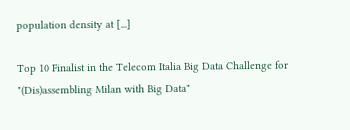population density at [...]

Top 10 Finalist in the Telecom Italia Big Data Challenge for "(Dis)assembling Milan with Big Data"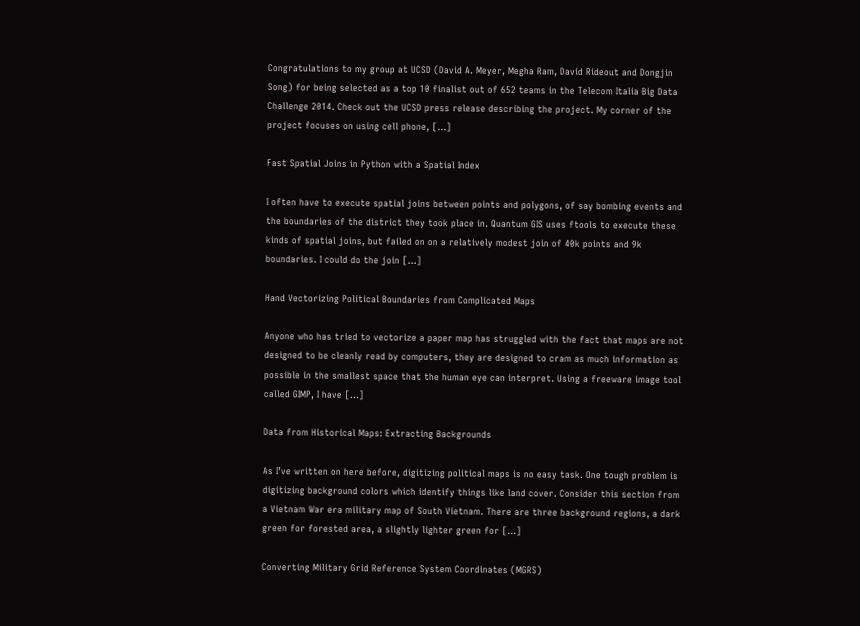Congratulations to my group at UCSD (David A. Meyer, Megha Ram, David Rideout and Dongjin Song) for being selected as a top 10 finalist out of 652 teams in the Telecom Italia Big Data Challenge 2014. Check out the UCSD press release describing the project. My corner of the project focuses on using cell phone, [...]

Fast Spatial Joins in Python with a Spatial Index

I often have to execute spatial joins between points and polygons, of say bombing events and the boundaries of the district they took place in. Quantum GIS uses ftools to execute these kinds of spatial joins, but failed on on a relatively modest join of 40k points and 9k boundaries. I could do the join [...]

Hand Vectorizing Political Boundaries from Complicated Maps

Anyone who has tried to vectorize a paper map has struggled with the fact that maps are not designed to be cleanly read by computers, they are designed to cram as much information as possible in the smallest space that the human eye can interpret. Using a freeware image tool called GIMP, I have [...]

Data from Historical Maps: Extracting Backgrounds

As I’ve written on here before, digitizing political maps is no easy task. One tough problem is digitizing background colors which identify things like land cover. Consider this section from a Vietnam War era military map of South Vietnam. There are three background regions, a dark green for forested area, a slightly lighter green for [...]

Converting Military Grid Reference System Coordinates (MGRS)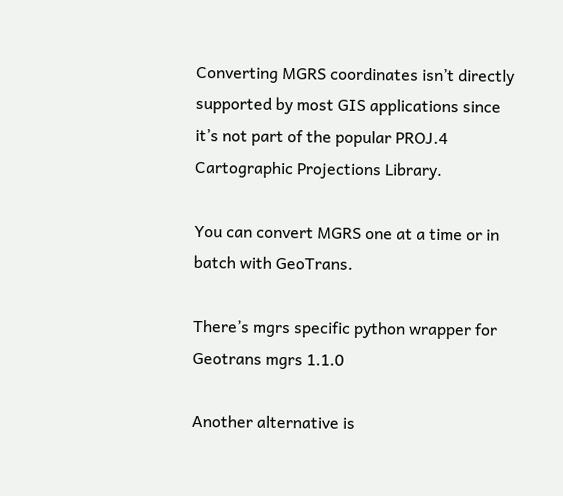Converting MGRS coordinates isn’t directly supported by most GIS applications since it’s not part of the popular PROJ.4 Cartographic Projections Library.

You can convert MGRS one at a time or in batch with GeoTrans.

There’s mgrs specific python wrapper for Geotrans mgrs 1.1.0

Another alternative is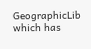GeographicLib which has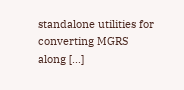standalone utilities for converting MGRS along [...]